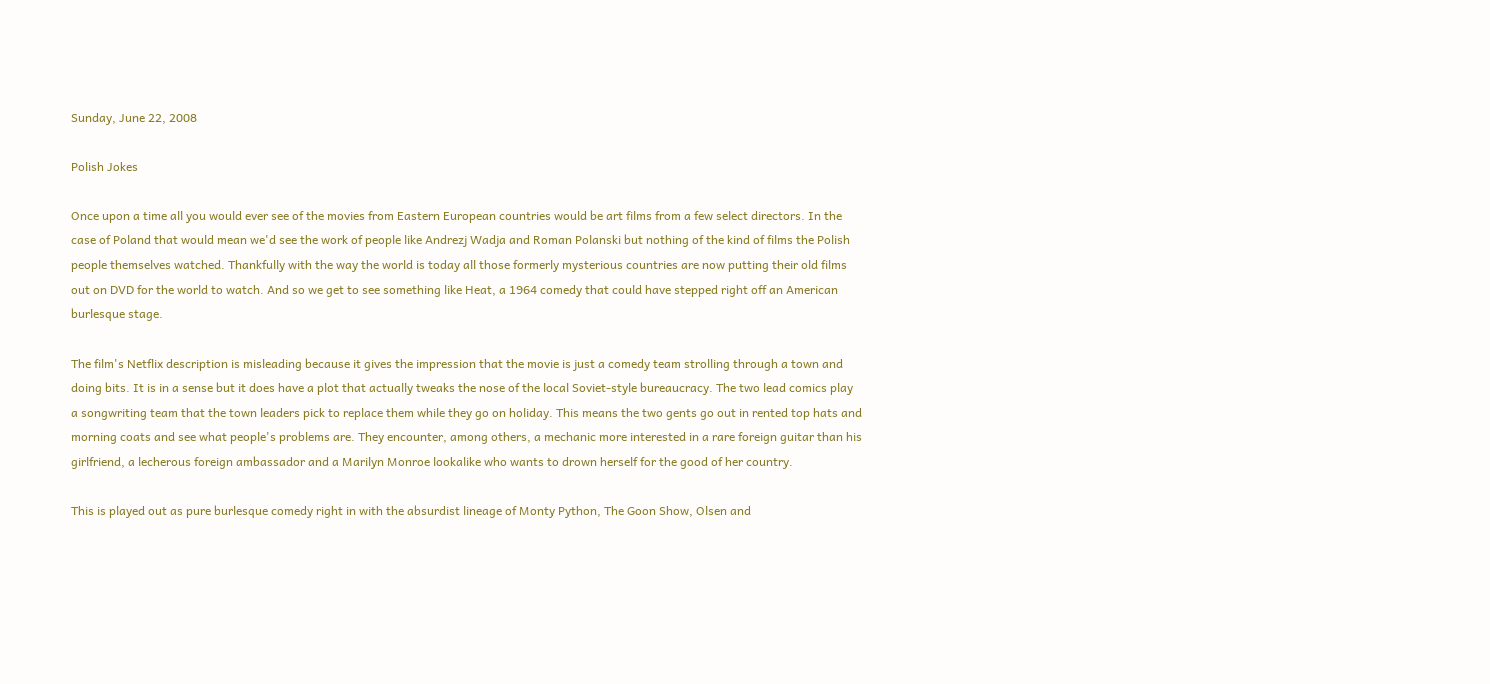Sunday, June 22, 2008

Polish Jokes

Once upon a time all you would ever see of the movies from Eastern European countries would be art films from a few select directors. In the case of Poland that would mean we'd see the work of people like Andrezj Wadja and Roman Polanski but nothing of the kind of films the Polish people themselves watched. Thankfully with the way the world is today all those formerly mysterious countries are now putting their old films out on DVD for the world to watch. And so we get to see something like Heat, a 1964 comedy that could have stepped right off an American burlesque stage.

The film's Netflix description is misleading because it gives the impression that the movie is just a comedy team strolling through a town and doing bits. It is in a sense but it does have a plot that actually tweaks the nose of the local Soviet-style bureaucracy. The two lead comics play a songwriting team that the town leaders pick to replace them while they go on holiday. This means the two gents go out in rented top hats and morning coats and see what people's problems are. They encounter, among others, a mechanic more interested in a rare foreign guitar than his girlfriend, a lecherous foreign ambassador and a Marilyn Monroe lookalike who wants to drown herself for the good of her country.

This is played out as pure burlesque comedy right in with the absurdist lineage of Monty Python, The Goon Show, Olsen and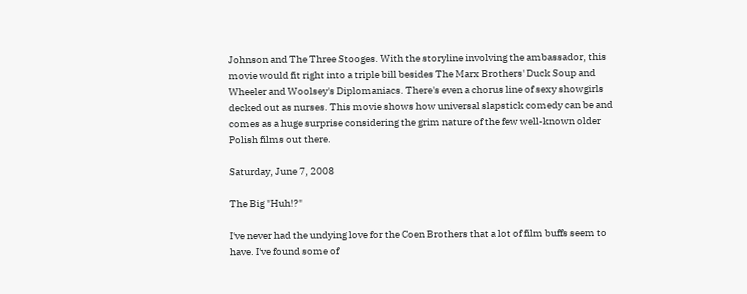Johnson and The Three Stooges. With the storyline involving the ambassador, this movie would fit right into a triple bill besides The Marx Brothers' Duck Soup and Wheeler and Woolsey's Diplomaniacs. There's even a chorus line of sexy showgirls decked out as nurses. This movie shows how universal slapstick comedy can be and comes as a huge surprise considering the grim nature of the few well-known older Polish films out there.

Saturday, June 7, 2008

The Big "Huh!?"

I've never had the undying love for the Coen Brothers that a lot of film buffs seem to have. I've found some of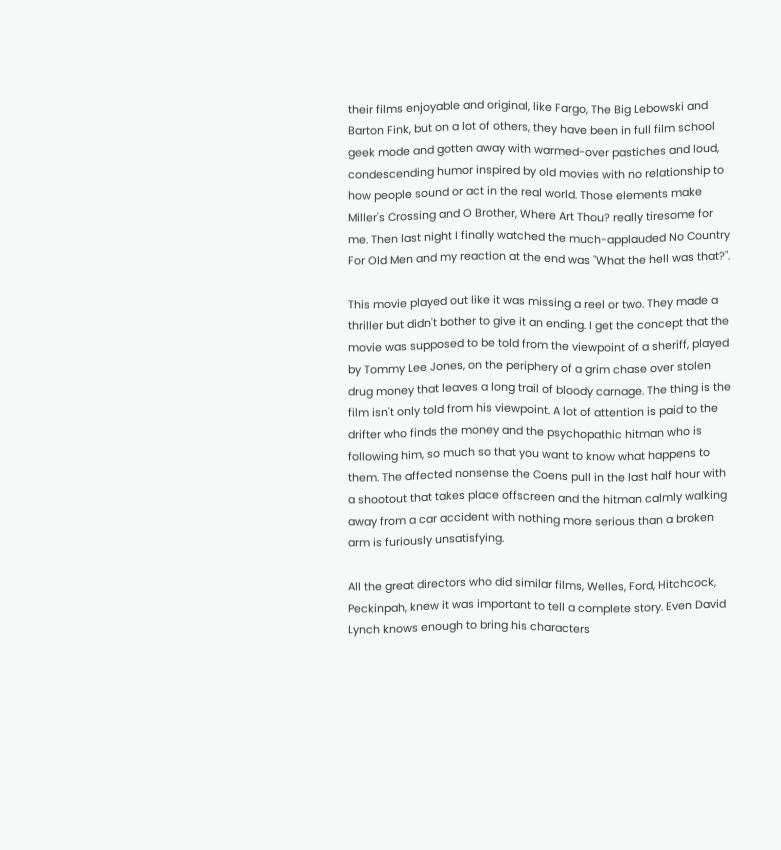their films enjoyable and original, like Fargo, The Big Lebowski and Barton Fink, but on a lot of others, they have been in full film school geek mode and gotten away with warmed-over pastiches and loud, condescending humor inspired by old movies with no relationship to how people sound or act in the real world. Those elements make Miller's Crossing and O Brother, Where Art Thou? really tiresome for me. Then last night I finally watched the much-applauded No Country For Old Men and my reaction at the end was "What the hell was that?".

This movie played out like it was missing a reel or two. They made a thriller but didn't bother to give it an ending. I get the concept that the movie was supposed to be told from the viewpoint of a sheriff, played by Tommy Lee Jones, on the periphery of a grim chase over stolen drug money that leaves a long trail of bloody carnage. The thing is the film isn't only told from his viewpoint. A lot of attention is paid to the drifter who finds the money and the psychopathic hitman who is following him, so much so that you want to know what happens to them. The affected nonsense the Coens pull in the last half hour with a shootout that takes place offscreen and the hitman calmly walking away from a car accident with nothing more serious than a broken arm is furiously unsatisfying.

All the great directors who did similar films, Welles, Ford, Hitchcock, Peckinpah, knew it was important to tell a complete story. Even David Lynch knows enough to bring his characters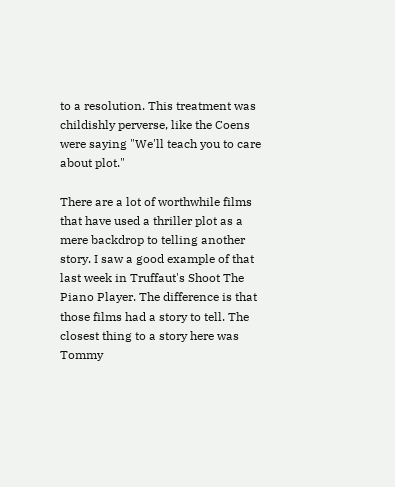to a resolution. This treatment was childishly perverse, like the Coens were saying "We'll teach you to care about plot."

There are a lot of worthwhile films that have used a thriller plot as a mere backdrop to telling another story. I saw a good example of that last week in Truffaut's Shoot The Piano Player. The difference is that those films had a story to tell. The closest thing to a story here was Tommy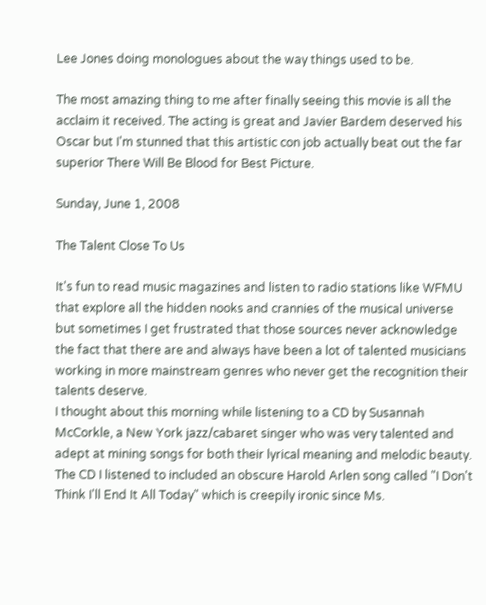Lee Jones doing monologues about the way things used to be.

The most amazing thing to me after finally seeing this movie is all the acclaim it received. The acting is great and Javier Bardem deserved his Oscar but I'm stunned that this artistic con job actually beat out the far superior There Will Be Blood for Best Picture.

Sunday, June 1, 2008

The Talent Close To Us

It's fun to read music magazines and listen to radio stations like WFMU that explore all the hidden nooks and crannies of the musical universe but sometimes I get frustrated that those sources never acknowledge the fact that there are and always have been a lot of talented musicians working in more mainstream genres who never get the recognition their talents deserve.
I thought about this morning while listening to a CD by Susannah McCorkle, a New York jazz/cabaret singer who was very talented and adept at mining songs for both their lyrical meaning and melodic beauty. The CD I listened to included an obscure Harold Arlen song called "I Don't Think I'll End It All Today" which is creepily ironic since Ms.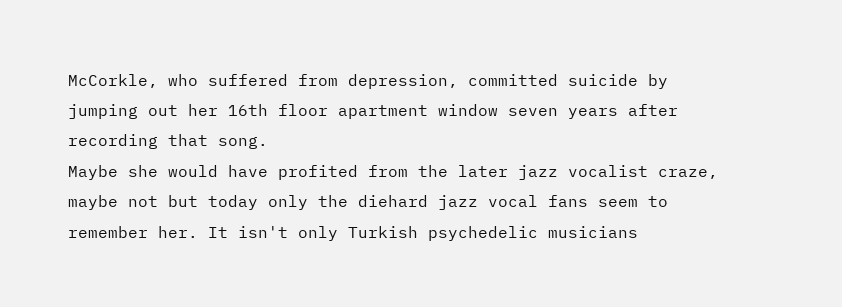McCorkle, who suffered from depression, committed suicide by jumping out her 16th floor apartment window seven years after recording that song.
Maybe she would have profited from the later jazz vocalist craze, maybe not but today only the diehard jazz vocal fans seem to remember her. It isn't only Turkish psychedelic musicians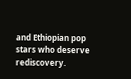and Ethiopian pop stars who deserve rediscovery.